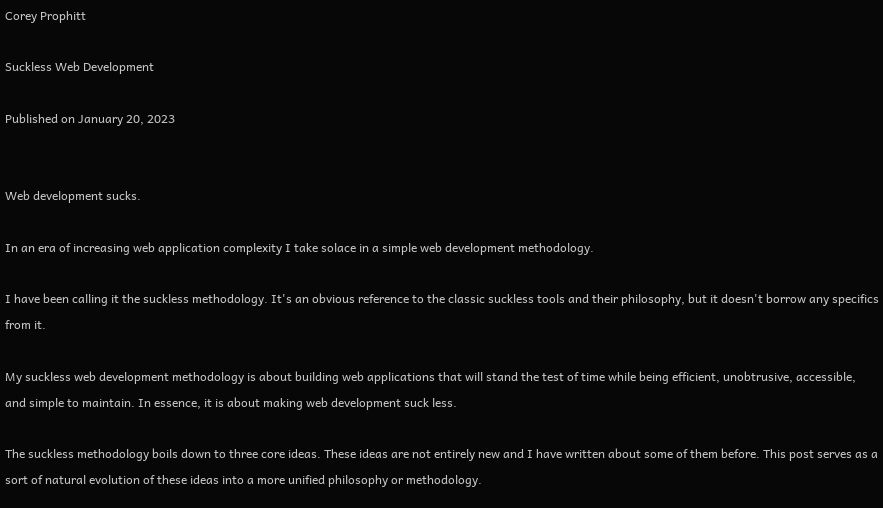Corey Prophitt

Suckless Web Development

Published on January 20, 2023


Web development sucks.

In an era of increasing web application complexity I take solace in a simple web development methodology.

I have been calling it the suckless methodology. It's an obvious reference to the classic suckless tools and their philosophy, but it doesn't borrow any specifics from it.

My suckless web development methodology is about building web applications that will stand the test of time while being efficient, unobtrusive, accessible, and simple to maintain. In essence, it is about making web development suck less.

The suckless methodology boils down to three core ideas. These ideas are not entirely new and I have written about some of them before. This post serves as a sort of natural evolution of these ideas into a more unified philosophy or methodology.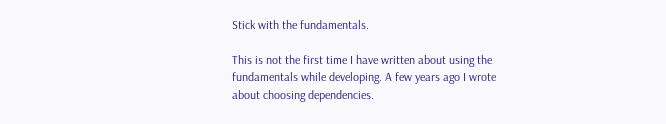Stick with the fundamentals.

This is not the first time I have written about using the fundamentals while developing. A few years ago I wrote about choosing dependencies.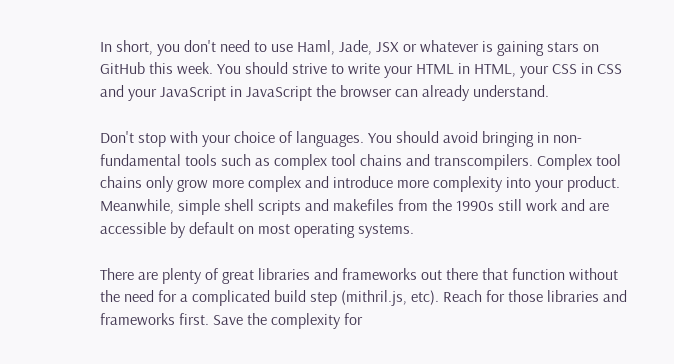In short, you don't need to use Haml, Jade, JSX or whatever is gaining stars on GitHub this week. You should strive to write your HTML in HTML, your CSS in CSS and your JavaScript in JavaScript the browser can already understand.

Don't stop with your choice of languages. You should avoid bringing in non-fundamental tools such as complex tool chains and transcompilers. Complex tool chains only grow more complex and introduce more complexity into your product. Meanwhile, simple shell scripts and makefiles from the 1990s still work and are accessible by default on most operating systems.

There are plenty of great libraries and frameworks out there that function without the need for a complicated build step (mithril.js, etc). Reach for those libraries and frameworks first. Save the complexity for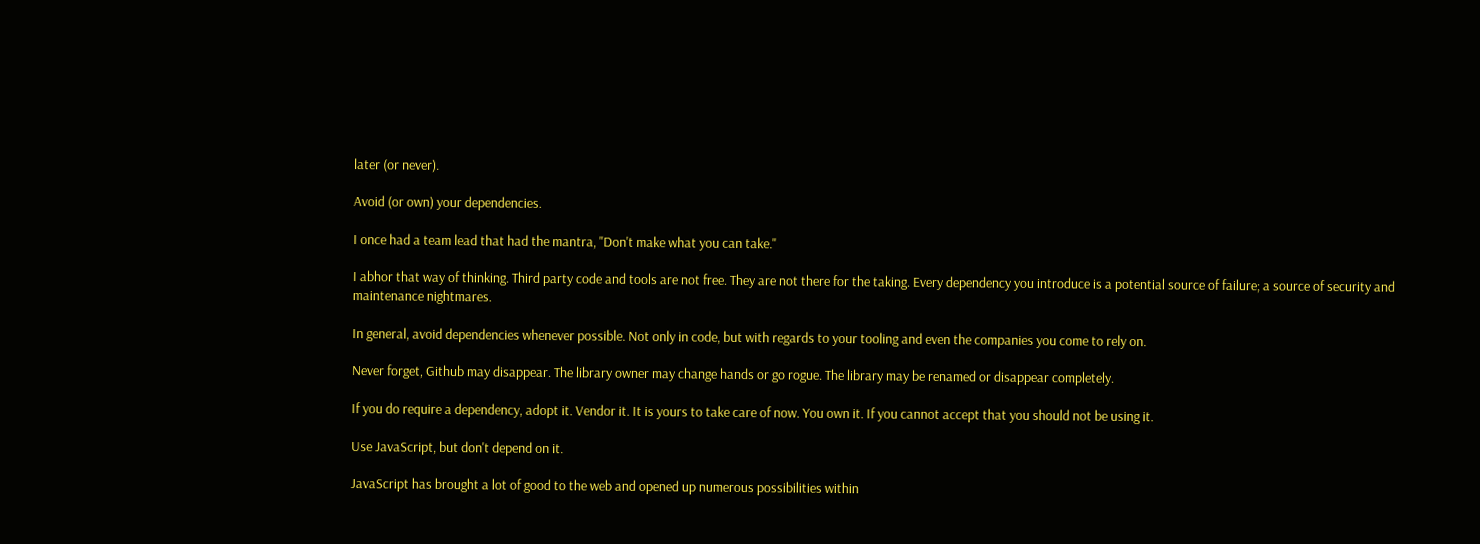later (or never).

Avoid (or own) your dependencies.

I once had a team lead that had the mantra, "Don't make what you can take."

I abhor that way of thinking. Third party code and tools are not free. They are not there for the taking. Every dependency you introduce is a potential source of failure; a source of security and maintenance nightmares.

In general, avoid dependencies whenever possible. Not only in code, but with regards to your tooling and even the companies you come to rely on.

Never forget, Github may disappear. The library owner may change hands or go rogue. The library may be renamed or disappear completely.

If you do require a dependency, adopt it. Vendor it. It is yours to take care of now. You own it. If you cannot accept that you should not be using it.

Use JavaScript, but don't depend on it.

JavaScript has brought a lot of good to the web and opened up numerous possibilities within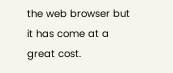the web browser but it has come at a great cost.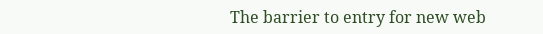The barrier to entry for new web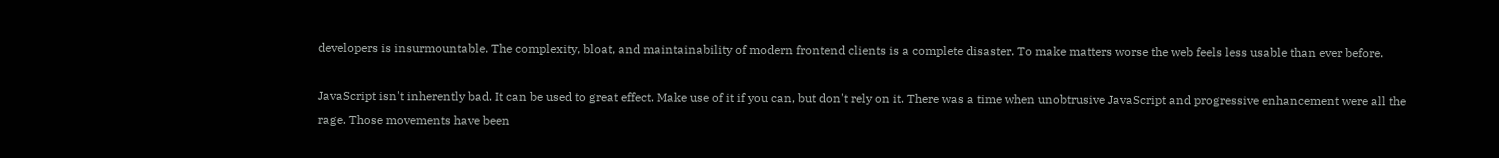developers is insurmountable. The complexity, bloat, and maintainability of modern frontend clients is a complete disaster. To make matters worse the web feels less usable than ever before.

JavaScript isn't inherently bad. It can be used to great effect. Make use of it if you can, but don't rely on it. There was a time when unobtrusive JavaScript and progressive enhancement were all the rage. Those movements have been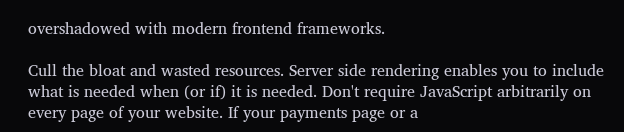overshadowed with modern frontend frameworks.

Cull the bloat and wasted resources. Server side rendering enables you to include what is needed when (or if) it is needed. Don't require JavaScript arbitrarily on every page of your website. If your payments page or a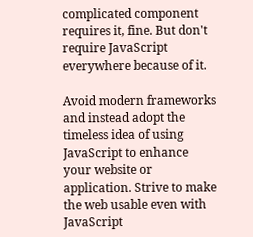complicated component requires it, fine. But don't require JavaScript everywhere because of it.

Avoid modern frameworks and instead adopt the timeless idea of using JavaScript to enhance your website or application. Strive to make the web usable even with JavaScript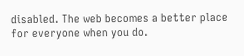disabled. The web becomes a better place for everyone when you do.